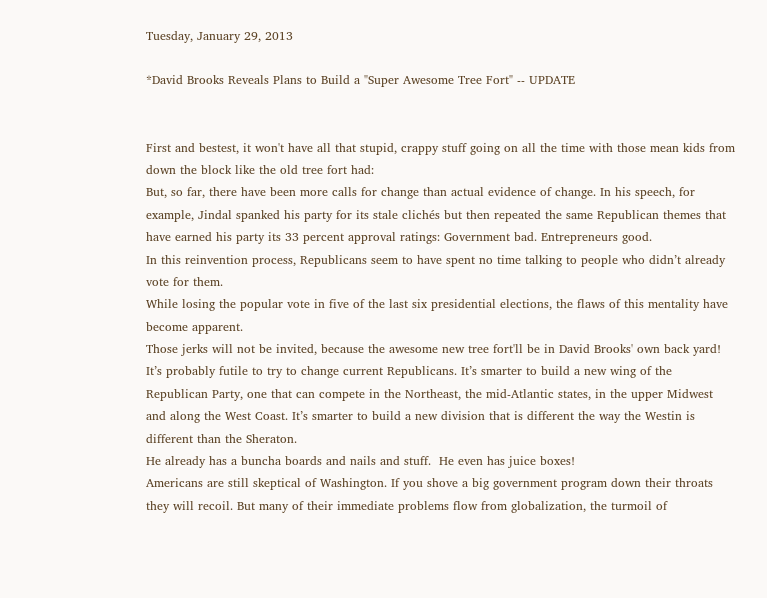Tuesday, January 29, 2013

*David Brooks Reveals Plans to Build a "Super Awesome Tree Fort" -- UPDATE


First and bestest, it won't have all that stupid, crappy stuff going on all the time with those mean kids from down the block like the old tree fort had:
But, so far, there have been more calls for change than actual evidence of change. In his speech, for example, Jindal spanked his party for its stale clichés but then repeated the same Republican themes that have earned his party its 33 percent approval ratings: Government bad. Entrepreneurs good.
In this reinvention process, Republicans seem to have spent no time talking to people who didn’t already vote for them.
While losing the popular vote in five of the last six presidential elections, the flaws of this mentality have become apparent.
Those jerks will not be invited, because the awesome new tree fort'll be in David Brooks' own back yard!
It’s probably futile to try to change current Republicans. It’s smarter to build a new wing of the Republican Party, one that can compete in the Northeast, the mid-Atlantic states, in the upper Midwest and along the West Coast. It’s smarter to build a new division that is different the way the Westin is different than the Sheraton.
He already has a buncha boards and nails and stuff.  He even has juice boxes!
Americans are still skeptical of Washington. If you shove a big government program down their throats they will recoil. But many of their immediate problems flow from globalization, the turmoil of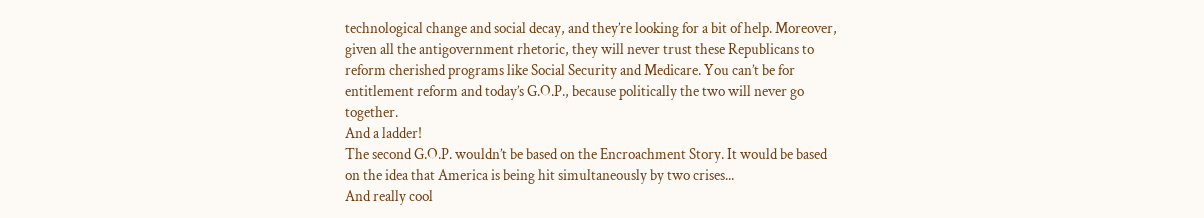technological change and social decay, and they’re looking for a bit of help. Moreover, given all the antigovernment rhetoric, they will never trust these Republicans to reform cherished programs like Social Security and Medicare. You can’t be for entitlement reform and today’s G.O.P., because politically the two will never go together.
And a ladder!
The second G.O.P. wouldn’t be based on the Encroachment Story. It would be based on the idea that America is being hit simultaneously by two crises...
And really cool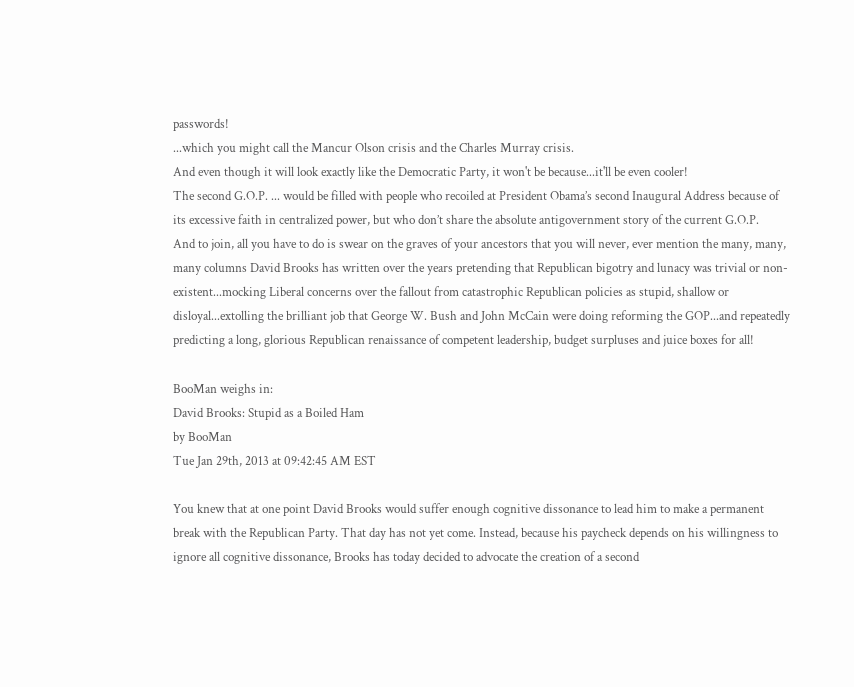passwords!
...which you might call the Mancur Olson crisis and the Charles Murray crisis.
And even though it will look exactly like the Democratic Party, it won't be because...it'll be even cooler!
The second G.O.P. ... would be filled with people who recoiled at President Obama’s second Inaugural Address because of its excessive faith in centralized power, but who don’t share the absolute antigovernment story of the current G.O.P.
And to join, all you have to do is swear on the graves of your ancestors that you will never, ever mention the many, many, many columns David Brooks has written over the years pretending that Republican bigotry and lunacy was trivial or non-existent...mocking Liberal concerns over the fallout from catastrophic Republican policies as stupid, shallow or disloyal...extolling the brilliant job that George W. Bush and John McCain were doing reforming the GOP...and repeatedly predicting a long, glorious Republican renaissance of competent leadership, budget surpluses and juice boxes for all!

BooMan weighs in:
David Brooks: Stupid as a Boiled Ham
by BooMan
Tue Jan 29th, 2013 at 09:42:45 AM EST

You knew that at one point David Brooks would suffer enough cognitive dissonance to lead him to make a permanent break with the Republican Party. That day has not yet come. Instead, because his paycheck depends on his willingness to ignore all cognitive dissonance, Brooks has today decided to advocate the creation of a second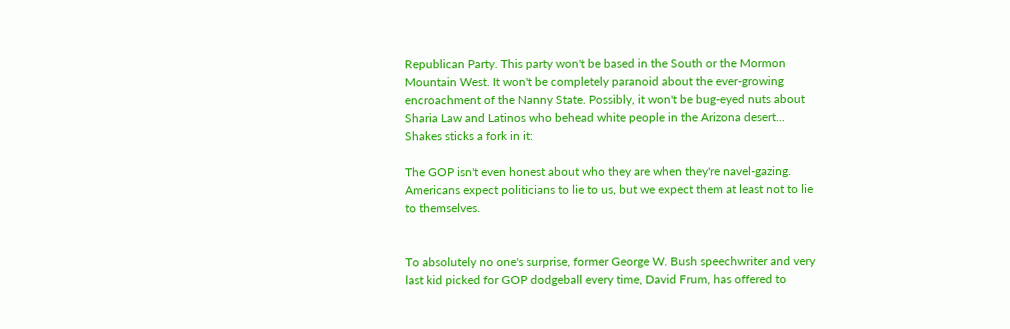Republican Party. This party won't be based in the South or the Mormon Mountain West. It won't be completely paranoid about the ever-growing encroachment of the Nanny State. Possibly, it won't be bug-eyed nuts about Sharia Law and Latinos who behead white people in the Arizona desert...
Shakes sticks a fork in it:

The GOP isn't even honest about who they are when they're navel-gazing. Americans expect politicians to lie to us, but we expect them at least not to lie to themselves.


To absolutely no one's surprise, former George W. Bush speechwriter and very last kid picked for GOP dodgeball every time, David Frum, has offered to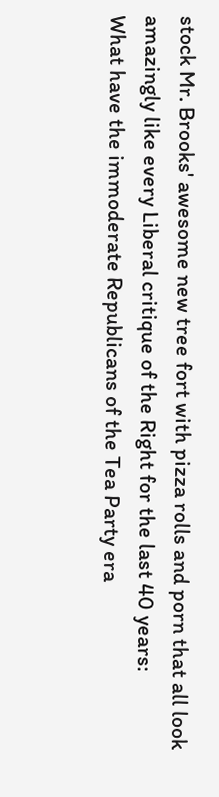stock Mr. Brooks' awesome new tree fort with pizza rolls and porn that all look amazingly like every Liberal critique of the Right for the last 40 years:
What have the immoderate Republicans of the Tea Party era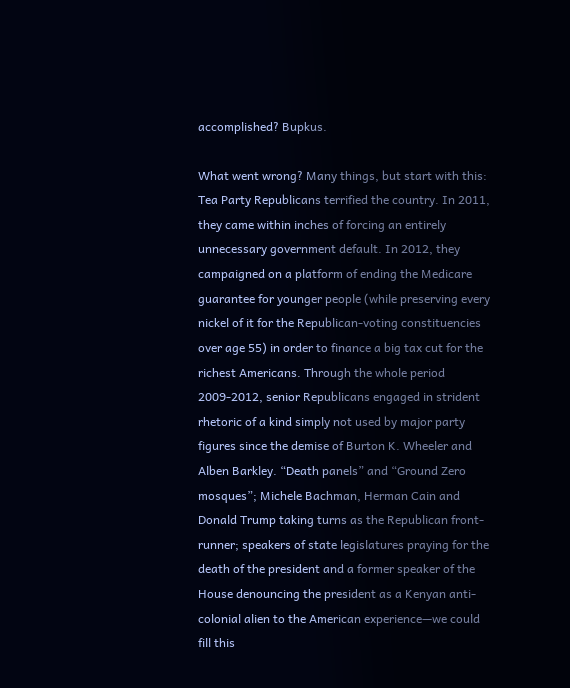accomplished? Bupkus.

What went wrong? Many things, but start with this: Tea Party Republicans terrified the country. In 2011, they came within inches of forcing an entirely unnecessary government default. In 2012, they campaigned on a platform of ending the Medicare guarantee for younger people (while preserving every nickel of it for the Republican-voting constituencies over age 55) in order to finance a big tax cut for the richest Americans. Through the whole period 2009-2012, senior Republicans engaged in strident rhetoric of a kind simply not used by major party figures since the demise of Burton K. Wheeler and Alben Barkley. “Death panels” and “Ground Zero mosques”; Michele Bachman, Herman Cain and Donald Trump taking turns as the Republican front-runner; speakers of state legislatures praying for the death of the president and a former speaker of the House denouncing the president as a Kenyan anti-colonial alien to the American experience—we could fill this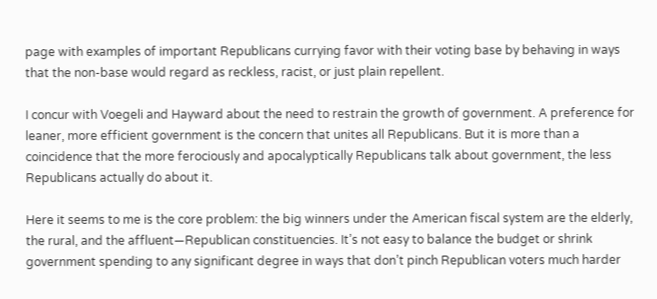page with examples of important Republicans currying favor with their voting base by behaving in ways that the non-base would regard as reckless, racist, or just plain repellent.

I concur with Voegeli and Hayward about the need to restrain the growth of government. A preference for leaner, more efficient government is the concern that unites all Republicans. But it is more than a coincidence that the more ferociously and apocalyptically Republicans talk about government, the less Republicans actually do about it.

Here it seems to me is the core problem: the big winners under the American fiscal system are the elderly, the rural, and the affluent—Republican constituencies. It’s not easy to balance the budget or shrink government spending to any significant degree in ways that don’t pinch Republican voters much harder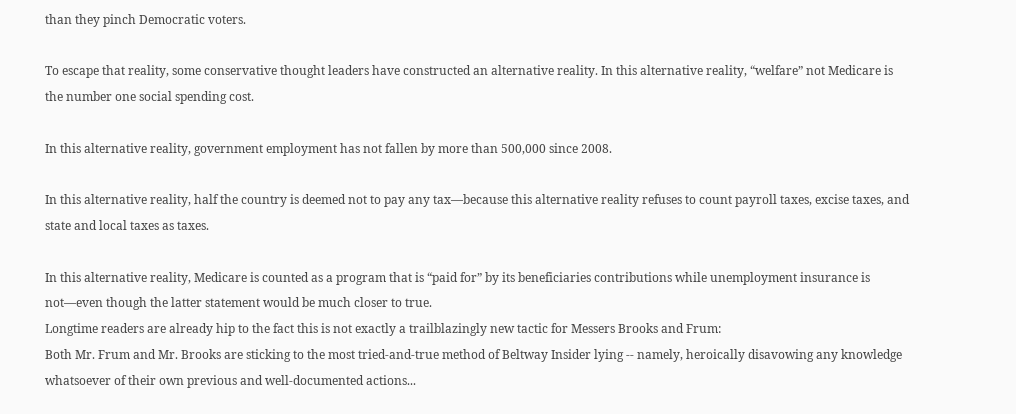than they pinch Democratic voters.

To escape that reality, some conservative thought leaders have constructed an alternative reality. In this alternative reality, “welfare” not Medicare is the number one social spending cost.

In this alternative reality, government employment has not fallen by more than 500,000 since 2008.

In this alternative reality, half the country is deemed not to pay any tax—because this alternative reality refuses to count payroll taxes, excise taxes, and state and local taxes as taxes.

In this alternative reality, Medicare is counted as a program that is “paid for” by its beneficiaries contributions while unemployment insurance is not—even though the latter statement would be much closer to true.
Longtime readers are already hip to the fact this is not exactly a trailblazingly new tactic for Messers Brooks and Frum:
Both Mr. Frum and Mr. Brooks are sticking to the most tried-and-true method of Beltway Insider lying -- namely, heroically disavowing any knowledge whatsoever of their own previous and well-documented actions...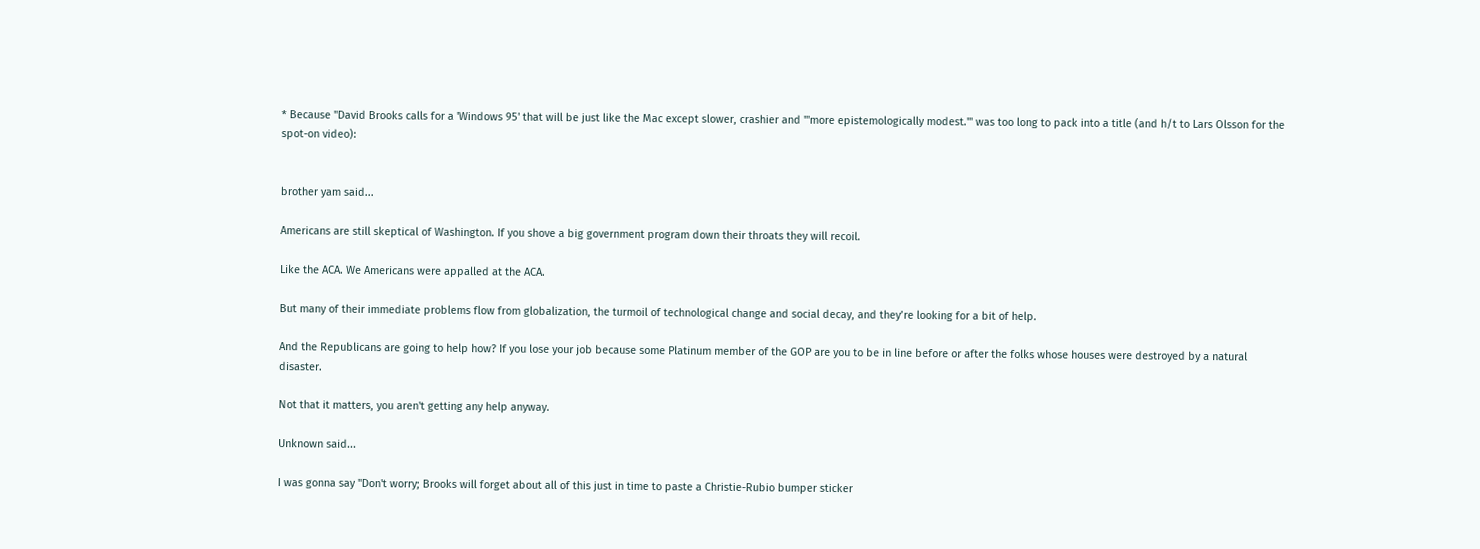* Because "David Brooks calls for a 'Windows 95' that will be just like the Mac except slower, crashier and "'more epistemologically modest.'" was too long to pack into a title (and h/t to Lars Olsson for the spot-on video):


brother yam said...

Americans are still skeptical of Washington. If you shove a big government program down their throats they will recoil.

Like the ACA. We Americans were appalled at the ACA.

But many of their immediate problems flow from globalization, the turmoil of technological change and social decay, and they’re looking for a bit of help.

And the Republicans are going to help how? If you lose your job because some Platinum member of the GOP are you to be in line before or after the folks whose houses were destroyed by a natural disaster.

Not that it matters, you aren't getting any help anyway.

Unknown said...

I was gonna say "Don't worry; Brooks will forget about all of this just in time to paste a Christie-Rubio bumper sticker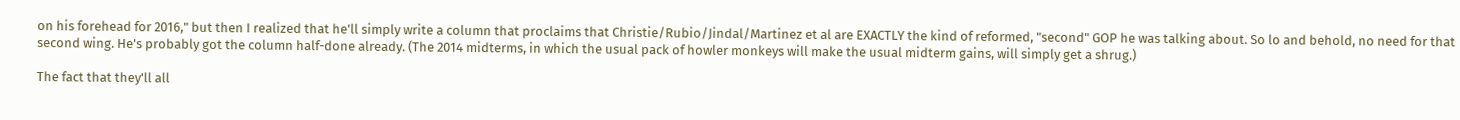on his forehead for 2016," but then I realized that he'll simply write a column that proclaims that Christie/Rubio/Jindal/Martinez et al are EXACTLY the kind of reformed, "second" GOP he was talking about. So lo and behold, no need for that second wing. He's probably got the column half-done already. (The 2014 midterms, in which the usual pack of howler monkeys will make the usual midterm gains, will simply get a shrug.)

The fact that they'll all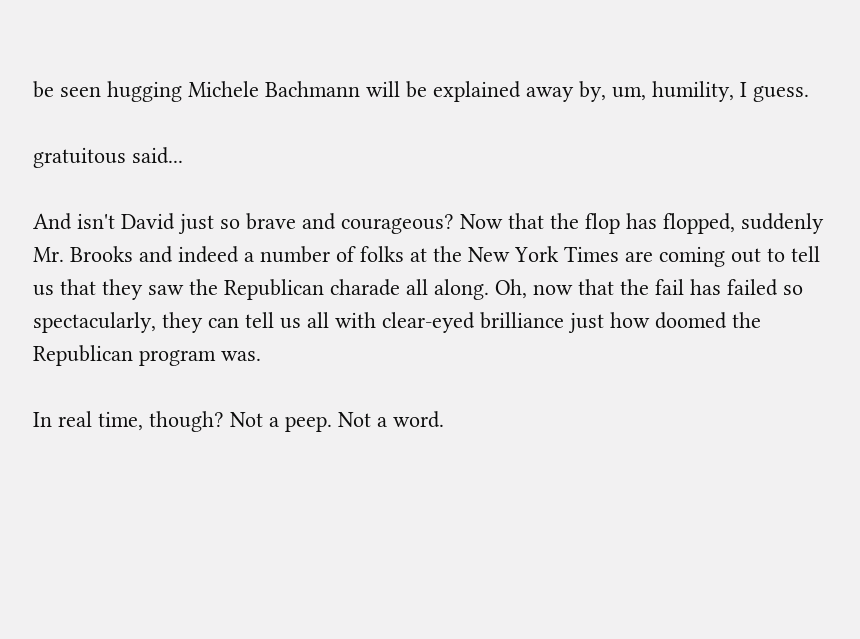be seen hugging Michele Bachmann will be explained away by, um, humility, I guess.

gratuitous said...

And isn't David just so brave and courageous? Now that the flop has flopped, suddenly Mr. Brooks and indeed a number of folks at the New York Times are coming out to tell us that they saw the Republican charade all along. Oh, now that the fail has failed so spectacularly, they can tell us all with clear-eyed brilliance just how doomed the Republican program was.

In real time, though? Not a peep. Not a word.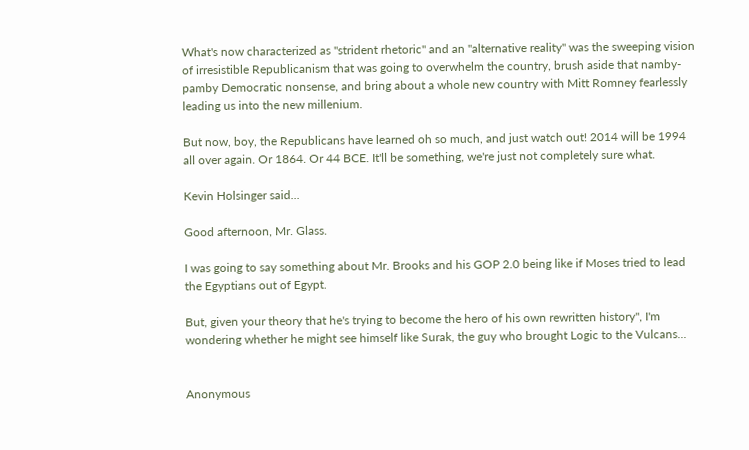What's now characterized as "strident rhetoric" and an "alternative reality" was the sweeping vision of irresistible Republicanism that was going to overwhelm the country, brush aside that namby-pamby Democratic nonsense, and bring about a whole new country with Mitt Romney fearlessly leading us into the new millenium.

But now, boy, the Republicans have learned oh so much, and just watch out! 2014 will be 1994 all over again. Or 1864. Or 44 BCE. It'll be something, we're just not completely sure what.

Kevin Holsinger said...

Good afternoon, Mr. Glass.

I was going to say something about Mr. Brooks and his GOP 2.0 being like if Moses tried to lead the Egyptians out of Egypt.

But, given your theory that he's trying to become the hero of his own rewritten history", I'm wondering whether he might see himself like Surak, the guy who brought Logic to the Vulcans...


Anonymous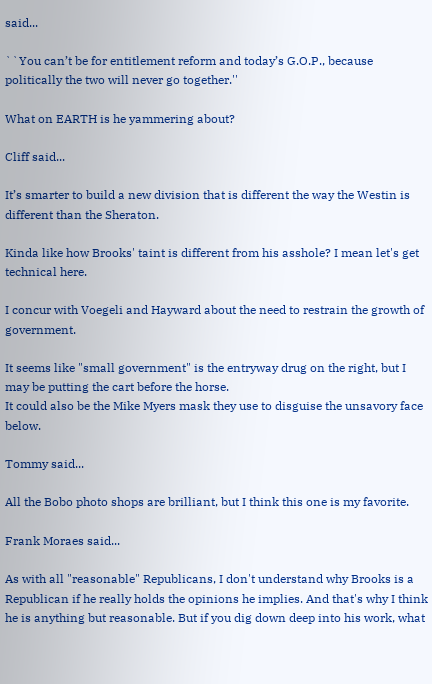said...

``You can’t be for entitlement reform and today’s G.O.P., because politically the two will never go together.''

What on EARTH is he yammering about?

Cliff said...

It’s smarter to build a new division that is different the way the Westin is different than the Sheraton.

Kinda like how Brooks' taint is different from his asshole? I mean let's get technical here.

I concur with Voegeli and Hayward about the need to restrain the growth of government.

It seems like "small government" is the entryway drug on the right, but I may be putting the cart before the horse.
It could also be the Mike Myers mask they use to disguise the unsavory face below.

Tommy said...

All the Bobo photo shops are brilliant, but I think this one is my favorite.

Frank Moraes said...

As with all "reasonable" Republicans, I don't understand why Brooks is a Republican if he really holds the opinions he implies. And that's why I think he is anything but reasonable. But if you dig down deep into his work, what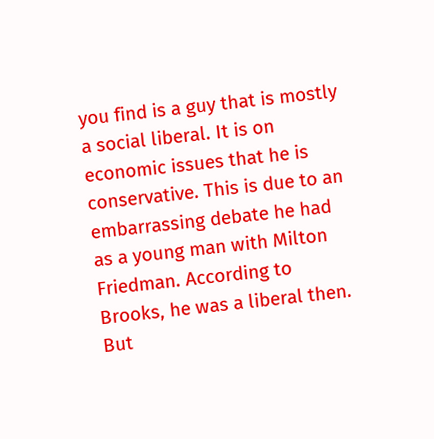you find is a guy that is mostly a social liberal. It is on economic issues that he is conservative. This is due to an embarrassing debate he had as a young man with Milton Friedman. According to Brooks, he was a liberal then. But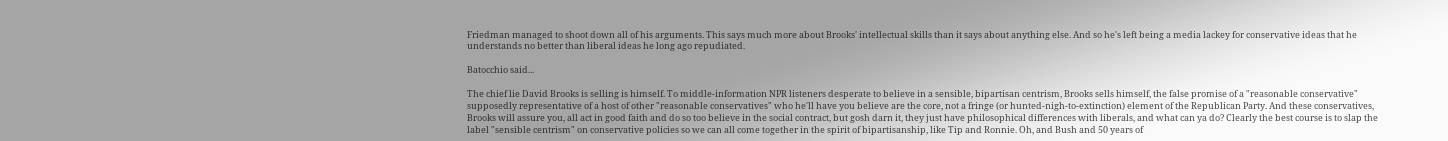Friedman managed to shoot down all of his arguments. This says much more about Brooks' intellectual skills than it says about anything else. And so he's left being a media lackey for conservative ideas that he understands no better than liberal ideas he long ago repudiated.

Batocchio said...

The chief lie David Brooks is selling is himself. To middle-information NPR listeners desperate to believe in a sensible, bipartisan centrism, Brooks sells himself, the false promise of a "reasonable conservative" supposedly representative of a host of other "reasonable conservatives" who he'll have you believe are the core, not a fringe (or hunted-nigh-to-extinction) element of the Republican Party. And these conservatives, Brooks will assure you, all act in good faith and do so too believe in the social contract, but gosh darn it, they just have philosophical differences with liberals, and what can ya do? Clearly the best course is to slap the label "sensible centrism" on conservative policies so we can all come together in the spirit of bipartisanship, like Tip and Ronnie. Oh, and Bush and 50 years of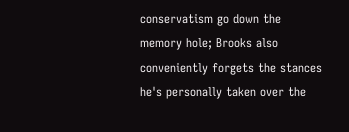conservatism go down the memory hole; Brooks also conveniently forgets the stances he's personally taken over the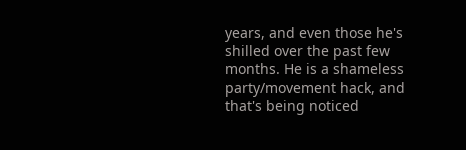years, and even those he's shilled over the past few months. He is a shameless party/movement hack, and that's being noticed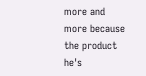more and more because the product he's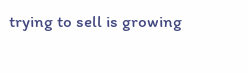trying to sell is growing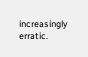increasingly erratic.